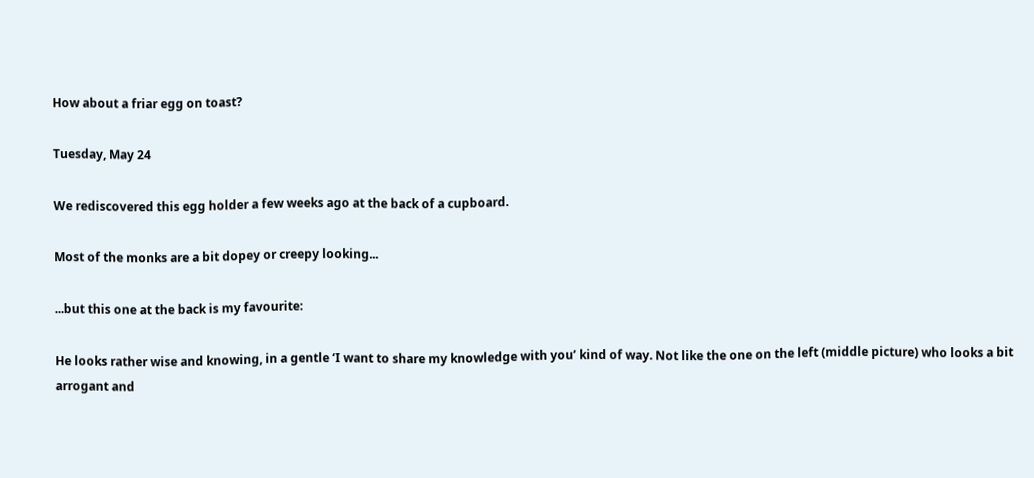How about a friar egg on toast?

Tuesday, May 24

We rediscovered this egg holder a few weeks ago at the back of a cupboard.

Most of the monks are a bit dopey or creepy looking...

...but this one at the back is my favourite:

He looks rather wise and knowing, in a gentle ‘I want to share my knowledge with you’ kind of way. Not like the one on the left (middle picture) who looks a bit arrogant and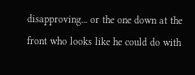disapproving... or the one down at the front who looks like he could do with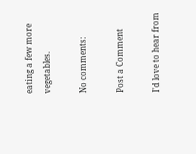eating a few more vegetables.

No comments:

Post a Comment

I'd love to hear from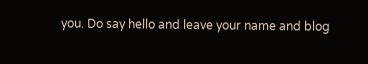you. Do say hello and leave your name and blog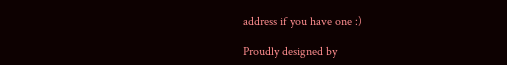address if you have one :)

Proudly designed by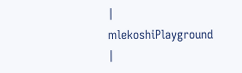| mlekoshiPlayground |